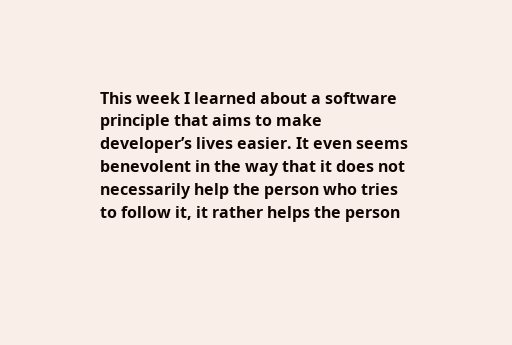This week I learned about a software principle that aims to make developer’s lives easier. It even seems benevolent in the way that it does not necessarily help the person who tries to follow it, it rather helps the person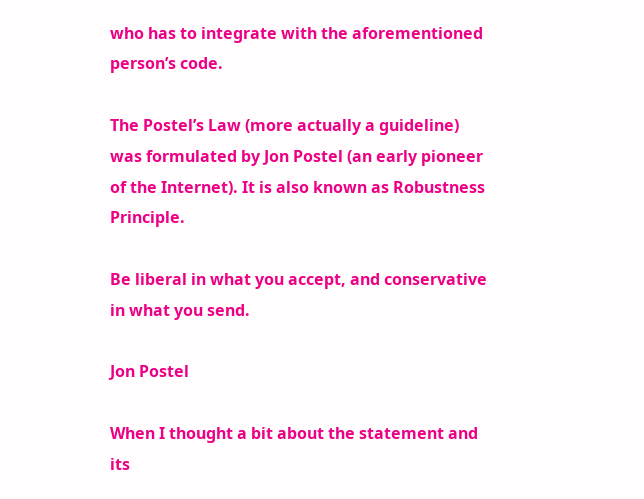who has to integrate with the aforementioned person’s code.

The Postel’s Law (more actually a guideline) was formulated by Jon Postel (an early pioneer of the Internet). It is also known as Robustness Principle.

Be liberal in what you accept, and conservative in what you send.

Jon Postel

When I thought a bit about the statement and its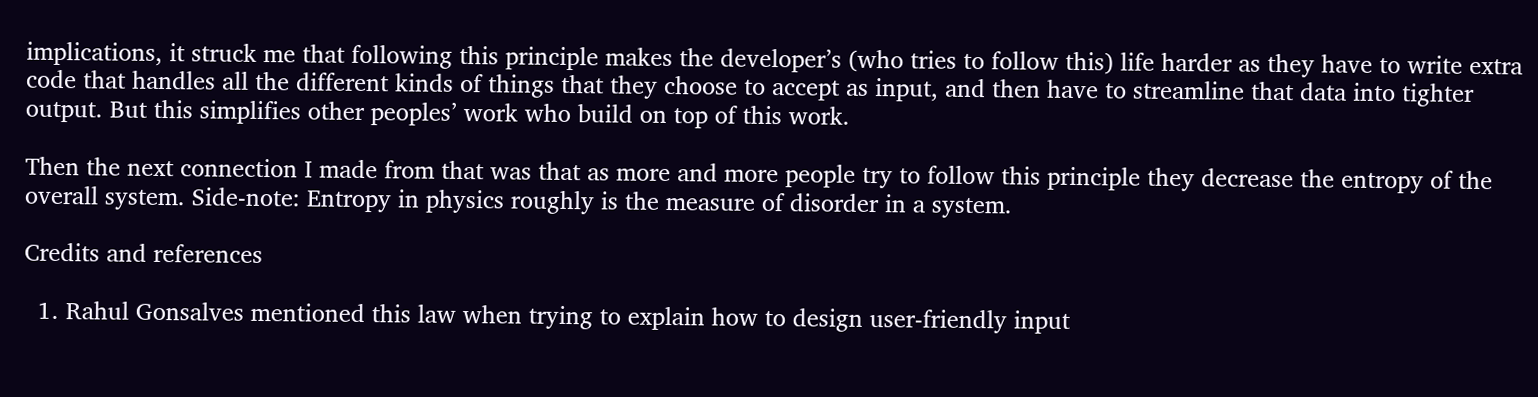implications, it struck me that following this principle makes the developer’s (who tries to follow this) life harder as they have to write extra code that handles all the different kinds of things that they choose to accept as input, and then have to streamline that data into tighter output. But this simplifies other peoples’ work who build on top of this work.

Then the next connection I made from that was that as more and more people try to follow this principle they decrease the entropy of the overall system. Side-note: Entropy in physics roughly is the measure of disorder in a system.

Credits and references

  1. Rahul Gonsalves mentioned this law when trying to explain how to design user-friendly input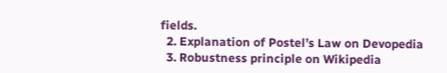fields.
  2. Explanation of Postel’s Law on Devopedia
  3. Robustness principle on Wikipedia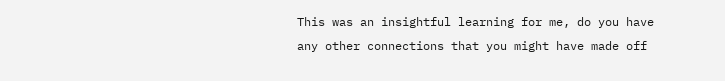This was an insightful learning for me, do you have any other connections that you might have made off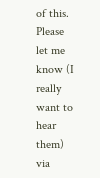of this. Please let me know (I really want to hear them) via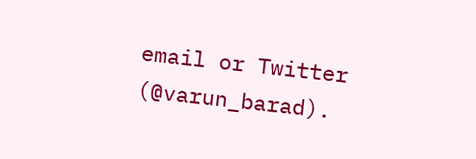email or Twitter (@varun_barad).